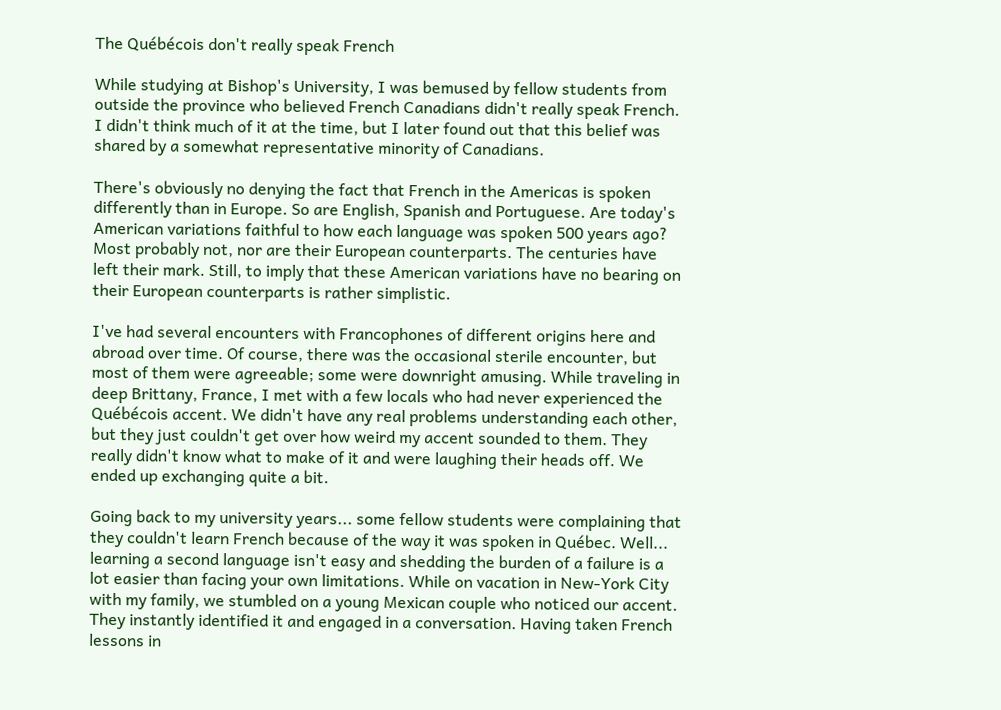The Québécois don't really speak French

While studying at Bishop's University, I was bemused by fellow students from outside the province who believed French Canadians didn't really speak French. I didn't think much of it at the time, but I later found out that this belief was shared by a somewhat representative minority of Canadians.

There's obviously no denying the fact that French in the Americas is spoken differently than in Europe. So are English, Spanish and Portuguese. Are today's American variations faithful to how each language was spoken 500 years ago? Most probably not, nor are their European counterparts. The centuries have left their mark. Still, to imply that these American variations have no bearing on their European counterparts is rather simplistic.

I've had several encounters with Francophones of different origins here and abroad over time. Of course, there was the occasional sterile encounter, but most of them were agreeable; some were downright amusing. While traveling in deep Brittany, France, I met with a few locals who had never experienced the Québécois accent. We didn't have any real problems understanding each other, but they just couldn't get over how weird my accent sounded to them. They really didn't know what to make of it and were laughing their heads off. We ended up exchanging quite a bit.

Going back to my university years... some fellow students were complaining that they couldn't learn French because of the way it was spoken in Québec. Well... learning a second language isn't easy and shedding the burden of a failure is a lot easier than facing your own limitations. While on vacation in New-York City with my family, we stumbled on a young Mexican couple who noticed our accent. They instantly identified it and engaged in a conversation. Having taken French lessons in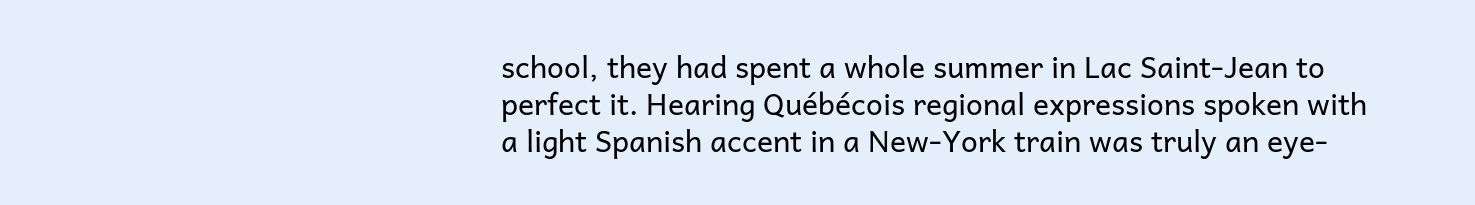school, they had spent a whole summer in Lac Saint-Jean to perfect it. Hearing Québécois regional expressions spoken with a light Spanish accent in a New-York train was truly an eye-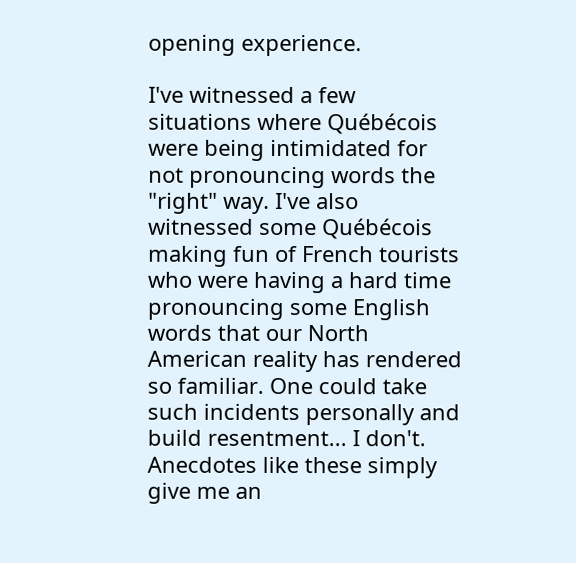opening experience.

I've witnessed a few situations where Québécois were being intimidated for not pronouncing words the "right" way. I've also witnessed some Québécois making fun of French tourists who were having a hard time pronouncing some English words that our North American reality has rendered so familiar. One could take such incidents personally and build resentment... I don't. Anecdotes like these simply give me an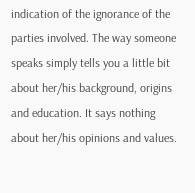indication of the ignorance of the parties involved. The way someone speaks simply tells you a little bit about her/his background, origins and education. It says nothing about her/his opinions and values.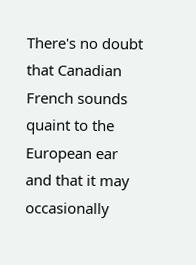There's no doubt that Canadian French sounds quaint to the European ear and that it may occasionally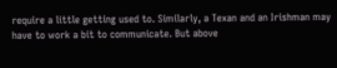require a little getting used to. Similarly, a Texan and an Irishman may have to work a bit to communicate. But above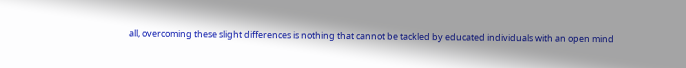all, overcoming these slight differences is nothing that cannot be tackled by educated individuals with an open mind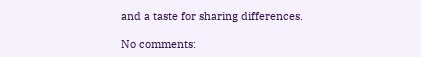and a taste for sharing differences.

No comments: